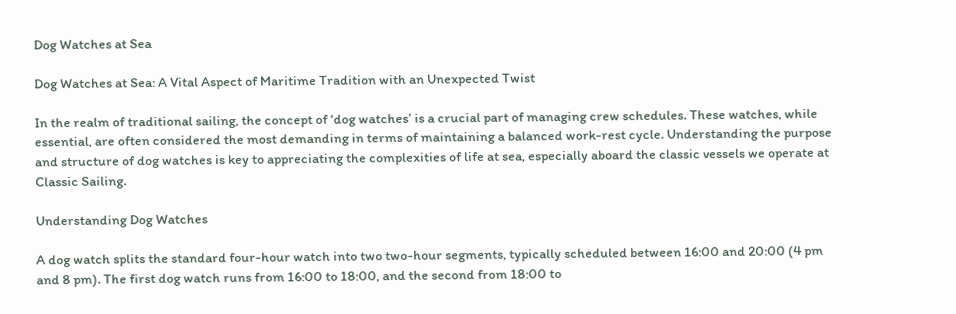Dog Watches at Sea

Dog Watches at Sea: A Vital Aspect of Maritime Tradition with an Unexpected Twist

In the realm of traditional sailing, the concept of ‘dog watches’ is a crucial part of managing crew schedules. These watches, while essential, are often considered the most demanding in terms of maintaining a balanced work-rest cycle. Understanding the purpose and structure of dog watches is key to appreciating the complexities of life at sea, especially aboard the classic vessels we operate at Classic Sailing.

Understanding Dog Watches

A dog watch splits the standard four-hour watch into two two-hour segments, typically scheduled between 16:00 and 20:00 (4 pm and 8 pm). The first dog watch runs from 16:00 to 18:00, and the second from 18:00 to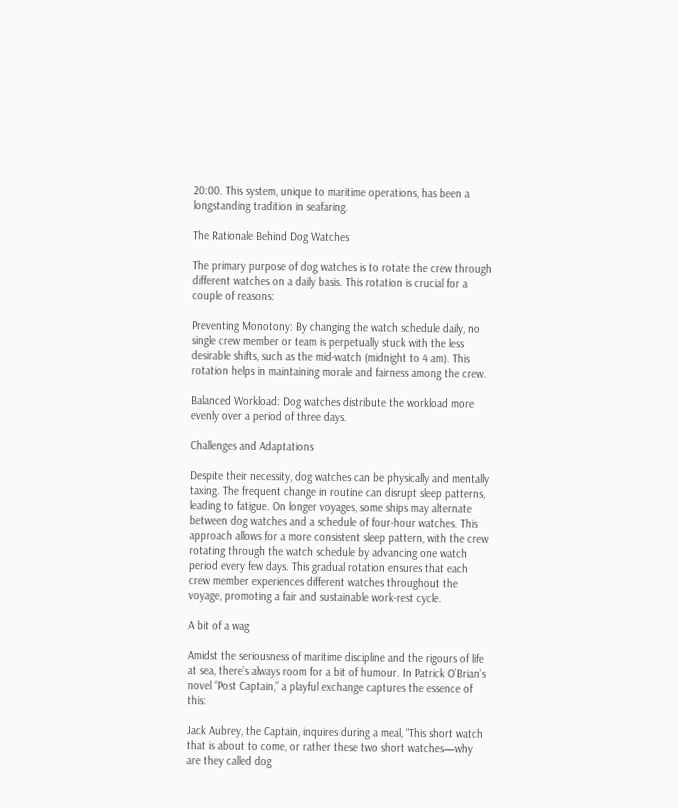20:00. This system, unique to maritime operations, has been a longstanding tradition in seafaring.

The Rationale Behind Dog Watches

The primary purpose of dog watches is to rotate the crew through different watches on a daily basis. This rotation is crucial for a couple of reasons:

Preventing Monotony: By changing the watch schedule daily, no single crew member or team is perpetually stuck with the less desirable shifts, such as the mid-watch (midnight to 4 am). This rotation helps in maintaining morale and fairness among the crew.

Balanced Workload: Dog watches distribute the workload more evenly over a period of three days.

Challenges and Adaptations

Despite their necessity, dog watches can be physically and mentally taxing. The frequent change in routine can disrupt sleep patterns, leading to fatigue. On longer voyages, some ships may alternate between dog watches and a schedule of four-hour watches. This approach allows for a more consistent sleep pattern, with the crew rotating through the watch schedule by advancing one watch period every few days. This gradual rotation ensures that each crew member experiences different watches throughout the voyage, promoting a fair and sustainable work-rest cycle.

A bit of a wag

Amidst the seriousness of maritime discipline and the rigours of life at sea, there’s always room for a bit of humour. In Patrick O’Brian’s novel “Post Captain,” a playful exchange captures the essence of this:

Jack Aubrey, the Captain, inquires during a meal, “This short watch that is about to come, or rather these two short watches—why are they called dog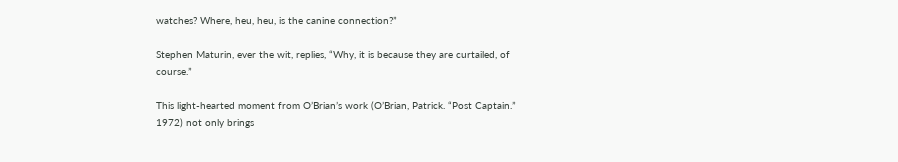watches? Where, heu, heu, is the canine connection?”

Stephen Maturin, ever the wit, replies, “Why, it is because they are curtailed, of course.”

This light-hearted moment from O’Brian’s work (O’Brian, Patrick. “Post Captain.” 1972) not only brings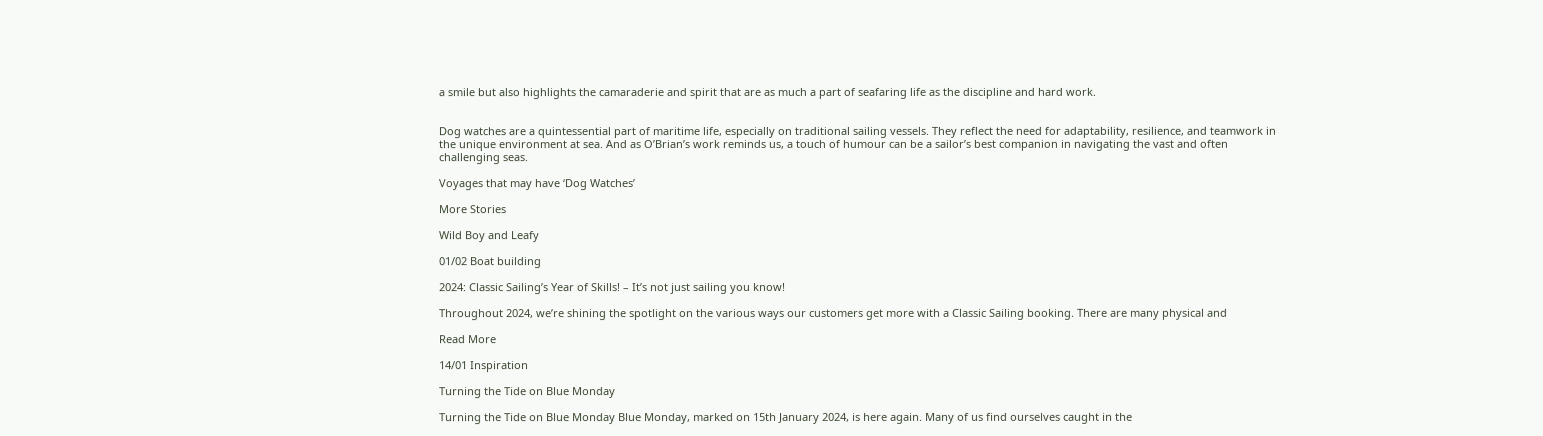a smile but also highlights the camaraderie and spirit that are as much a part of seafaring life as the discipline and hard work.


Dog watches are a quintessential part of maritime life, especially on traditional sailing vessels. They reflect the need for adaptability, resilience, and teamwork in the unique environment at sea. And as O’Brian’s work reminds us, a touch of humour can be a sailor’s best companion in navigating the vast and often challenging seas.

Voyages that may have ‘Dog Watches’

More Stories

Wild Boy and Leafy

01/02 Boat building

2024: Classic Sailing’s Year of Skills! – It’s not just sailing you know!

Throughout 2024, we’re shining the spotlight on the various ways our customers get more with a Classic Sailing booking. There are many physical and

Read More

14/01 Inspiration

Turning the Tide on Blue Monday

Turning the Tide on Blue Monday Blue Monday, marked on 15th January 2024, is here again. Many of us find ourselves caught in the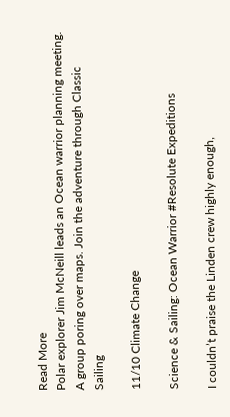Read More
Polar explorer Jim McNeill leads an Ocean warrior planning meeting. A group poring over maps. Join the adventure through Classic Sailing

11/10 Climate Change

Science & Sailing: Ocean Warrior #Resolute Expeditions

I couldn’t praise the Linden crew highly enough,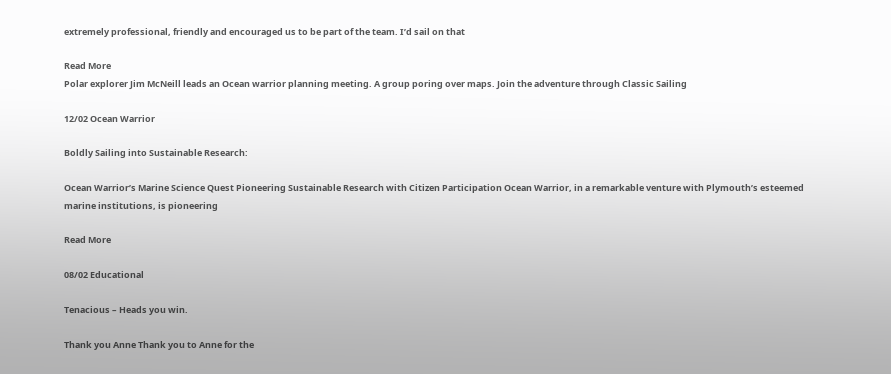extremely professional, friendly and encouraged us to be part of the team. I’d sail on that

Read More
Polar explorer Jim McNeill leads an Ocean warrior planning meeting. A group poring over maps. Join the adventure through Classic Sailing

12/02 Ocean Warrior

Boldly Sailing into Sustainable Research:

Ocean Warrior’s Marine Science Quest Pioneering Sustainable Research with Citizen Participation Ocean Warrior, in a remarkable venture with Plymouth’s esteemed marine institutions, is pioneering

Read More

08/02 Educational

Tenacious – Heads you win.

Thank you Anne Thank you to Anne for the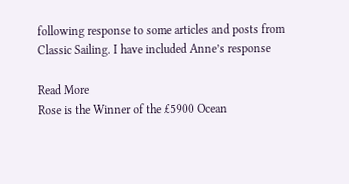following response to some articles and posts from Classic Sailing. I have included Anne’s response

Read More
Rose is the Winner of the £5900 Ocean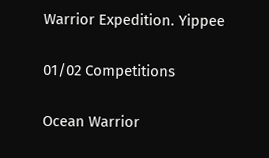Warrior Expedition. Yippee

01/02 Competitions

Ocean Warrior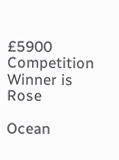£5900 Competition Winner is Rose

Ocean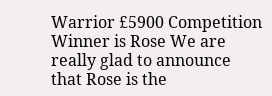Warrior £5900 Competition Winner is Rose We are really glad to announce that Rose is the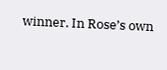winner. In Rose’s own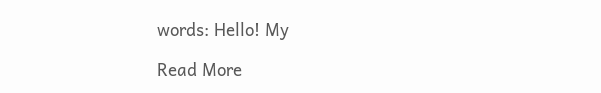words: Hello! My

Read More